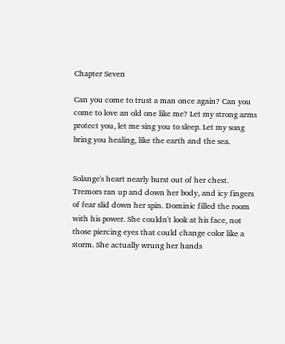Chapter Seven

Can you come to trust a man once again? Can you come to love an old one like me? Let my strong arms protect you, let me sing you to sleep. Let my song bring you healing, like the earth and the sea.


Solange's heart nearly burst out of her chest. Tremors ran up and down her body, and icy fingers of fear slid down her spin. Dominic filled the room with his power. She couldn't look at his face, not those piercing eyes that could change color like a storm. She actually wrung her hands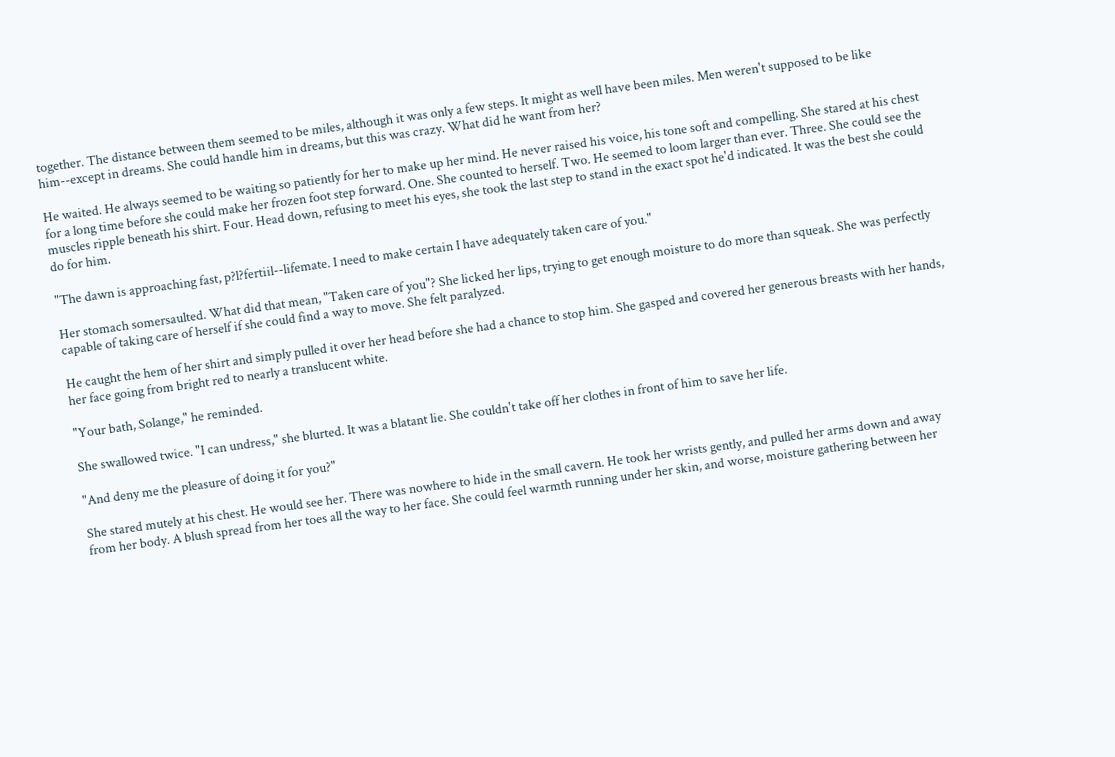together. The distance between them seemed to be miles, although it was only a few steps. It might as well have been miles. Men weren't supposed to be like him--except in dreams. She could handle him in dreams, but this was crazy. What did he want from her?

He waited. He always seemed to be waiting so patiently for her to make up her mind. He never raised his voice, his tone soft and compelling. She stared at his chest for a long time before she could make her frozen foot step forward. One. She counted to herself. Two. He seemed to loom larger than ever. Three. She could see the muscles ripple beneath his shirt. Four. Head down, refusing to meet his eyes, she took the last step to stand in the exact spot he'd indicated. It was the best she could do for him.

"The dawn is approaching fast, p?l?fertiil--lifemate. I need to make certain I have adequately taken care of you."

Her stomach somersaulted. What did that mean, "Taken care of you"? She licked her lips, trying to get enough moisture to do more than squeak. She was perfectly capable of taking care of herself if she could find a way to move. She felt paralyzed.

He caught the hem of her shirt and simply pulled it over her head before she had a chance to stop him. She gasped and covered her generous breasts with her hands, her face going from bright red to nearly a translucent white.

"Your bath, Solange," he reminded.

She swallowed twice. "I can undress," she blurted. It was a blatant lie. She couldn't take off her clothes in front of him to save her life.

"And deny me the pleasure of doing it for you?"

She stared mutely at his chest. He would see her. There was nowhere to hide in the small cavern. He took her wrists gently, and pulled her arms down and away from her body. A blush spread from her toes all the way to her face. She could feel warmth running under her skin, and worse, moisture gathering between her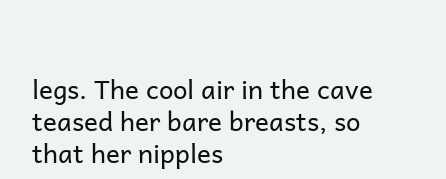legs. The cool air in the cave teased her bare breasts, so that her nipples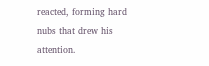reacted, forming hard nubs that drew his attention.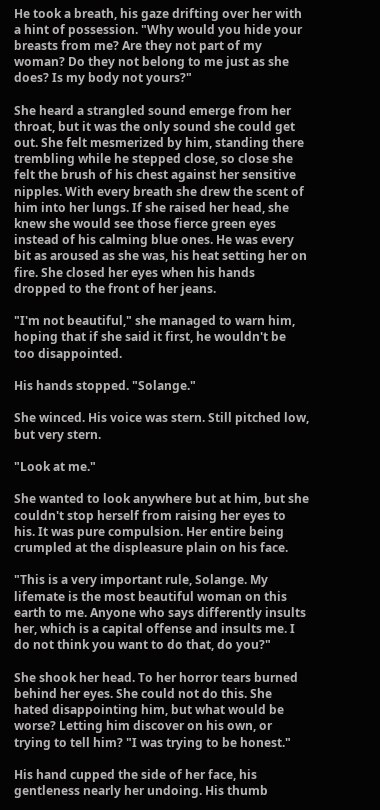He took a breath, his gaze drifting over her with a hint of possession. "Why would you hide your breasts from me? Are they not part of my woman? Do they not belong to me just as she does? Is my body not yours?"

She heard a strangled sound emerge from her throat, but it was the only sound she could get out. She felt mesmerized by him, standing there trembling while he stepped close, so close she felt the brush of his chest against her sensitive nipples. With every breath she drew the scent of him into her lungs. If she raised her head, she knew she would see those fierce green eyes instead of his calming blue ones. He was every bit as aroused as she was, his heat setting her on fire. She closed her eyes when his hands dropped to the front of her jeans.

"I'm not beautiful," she managed to warn him, hoping that if she said it first, he wouldn't be too disappointed.

His hands stopped. "Solange."

She winced. His voice was stern. Still pitched low, but very stern.

"Look at me."

She wanted to look anywhere but at him, but she couldn't stop herself from raising her eyes to his. It was pure compulsion. Her entire being crumpled at the displeasure plain on his face.

"This is a very important rule, Solange. My lifemate is the most beautiful woman on this earth to me. Anyone who says differently insults her, which is a capital offense and insults me. I do not think you want to do that, do you?"

She shook her head. To her horror tears burned behind her eyes. She could not do this. She hated disappointing him, but what would be worse? Letting him discover on his own, or trying to tell him? "I was trying to be honest."

His hand cupped the side of her face, his gentleness nearly her undoing. His thumb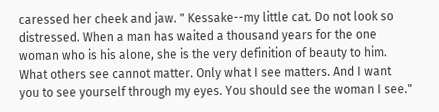caressed her cheek and jaw. " Kessake--my little cat. Do not look so distressed. When a man has waited a thousand years for the one woman who is his alone, she is the very definition of beauty to him. What others see cannot matter. Only what I see matters. And I want you to see yourself through my eyes. You should see the woman I see."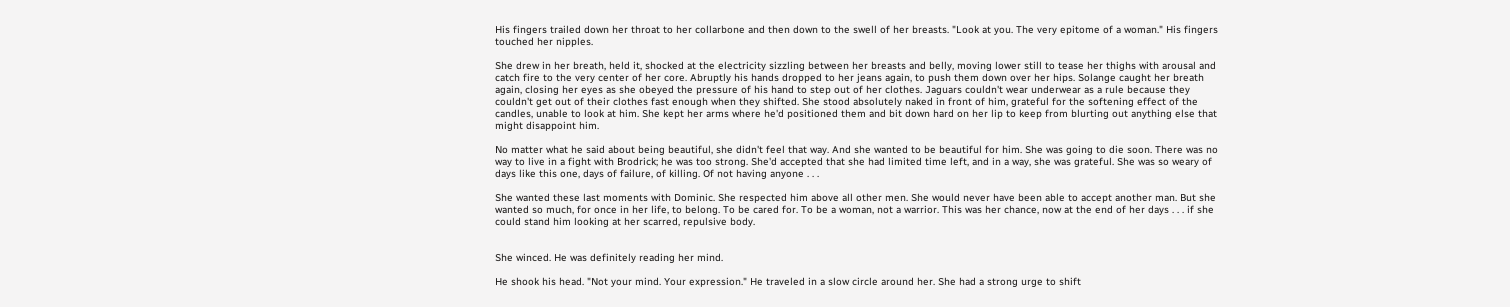His fingers trailed down her throat to her collarbone and then down to the swell of her breasts. "Look at you. The very epitome of a woman." His fingers touched her nipples.

She drew in her breath, held it, shocked at the electricity sizzling between her breasts and belly, moving lower still to tease her thighs with arousal and catch fire to the very center of her core. Abruptly his hands dropped to her jeans again, to push them down over her hips. Solange caught her breath again, closing her eyes as she obeyed the pressure of his hand to step out of her clothes. Jaguars couldn't wear underwear as a rule because they couldn't get out of their clothes fast enough when they shifted. She stood absolutely naked in front of him, grateful for the softening effect of the candles, unable to look at him. She kept her arms where he'd positioned them and bit down hard on her lip to keep from blurting out anything else that might disappoint him.

No matter what he said about being beautiful, she didn't feel that way. And she wanted to be beautiful for him. She was going to die soon. There was no way to live in a fight with Brodrick; he was too strong. She'd accepted that she had limited time left, and in a way, she was grateful. She was so weary of days like this one, days of failure, of killing. Of not having anyone . . .

She wanted these last moments with Dominic. She respected him above all other men. She would never have been able to accept another man. But she wanted so much, for once in her life, to belong. To be cared for. To be a woman, not a warrior. This was her chance, now at the end of her days . . . if she could stand him looking at her scarred, repulsive body.


She winced. He was definitely reading her mind.

He shook his head. "Not your mind. Your expression." He traveled in a slow circle around her. She had a strong urge to shift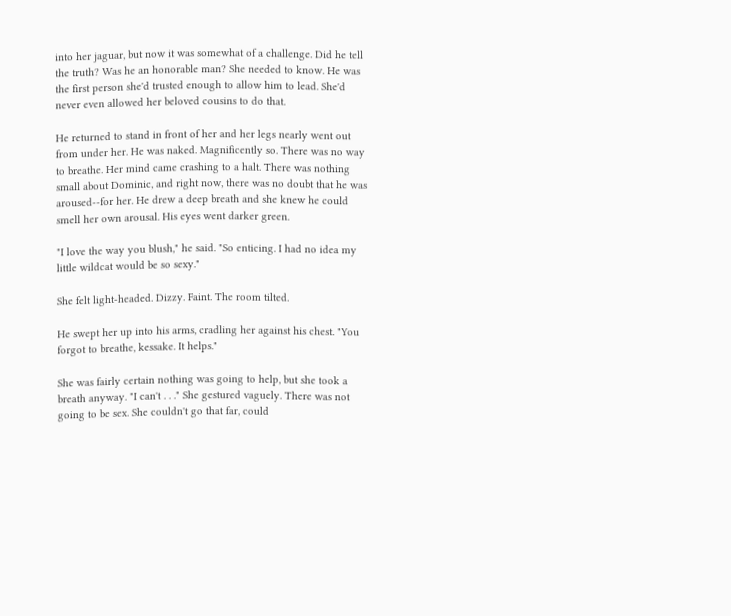into her jaguar, but now it was somewhat of a challenge. Did he tell the truth? Was he an honorable man? She needed to know. He was the first person she'd trusted enough to allow him to lead. She'd never even allowed her beloved cousins to do that.

He returned to stand in front of her and her legs nearly went out from under her. He was naked. Magnificently so. There was no way to breathe. Her mind came crashing to a halt. There was nothing small about Dominic, and right now, there was no doubt that he was aroused--for her. He drew a deep breath and she knew he could smell her own arousal. His eyes went darker green.

"I love the way you blush," he said. "So enticing. I had no idea my little wildcat would be so sexy."

She felt light-headed. Dizzy. Faint. The room tilted.

He swept her up into his arms, cradling her against his chest. "You forgot to breathe, kessake. It helps."

She was fairly certain nothing was going to help, but she took a breath anyway. "I can't . . ." She gestured vaguely. There was not going to be sex. She couldn't go that far, could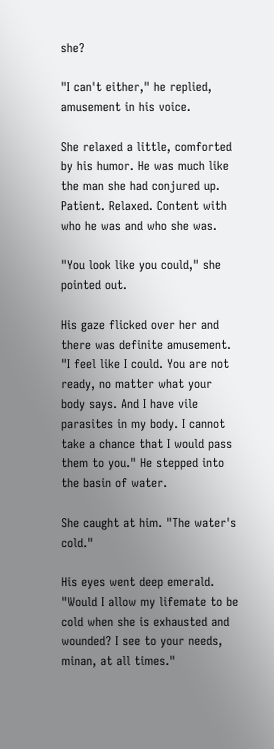she?

"I can't either," he replied, amusement in his voice.

She relaxed a little, comforted by his humor. He was much like the man she had conjured up. Patient. Relaxed. Content with who he was and who she was.

"You look like you could," she pointed out.

His gaze flicked over her and there was definite amusement. "I feel like I could. You are not ready, no matter what your body says. And I have vile parasites in my body. I cannot take a chance that I would pass them to you." He stepped into the basin of water.

She caught at him. "The water's cold."

His eyes went deep emerald. "Would I allow my lifemate to be cold when she is exhausted and wounded? I see to your needs, minan, at all times."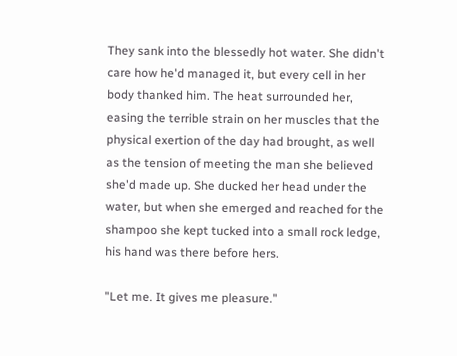They sank into the blessedly hot water. She didn't care how he'd managed it, but every cell in her body thanked him. The heat surrounded her, easing the terrible strain on her muscles that the physical exertion of the day had brought, as well as the tension of meeting the man she believed she'd made up. She ducked her head under the water, but when she emerged and reached for the shampoo she kept tucked into a small rock ledge, his hand was there before hers.

"Let me. It gives me pleasure."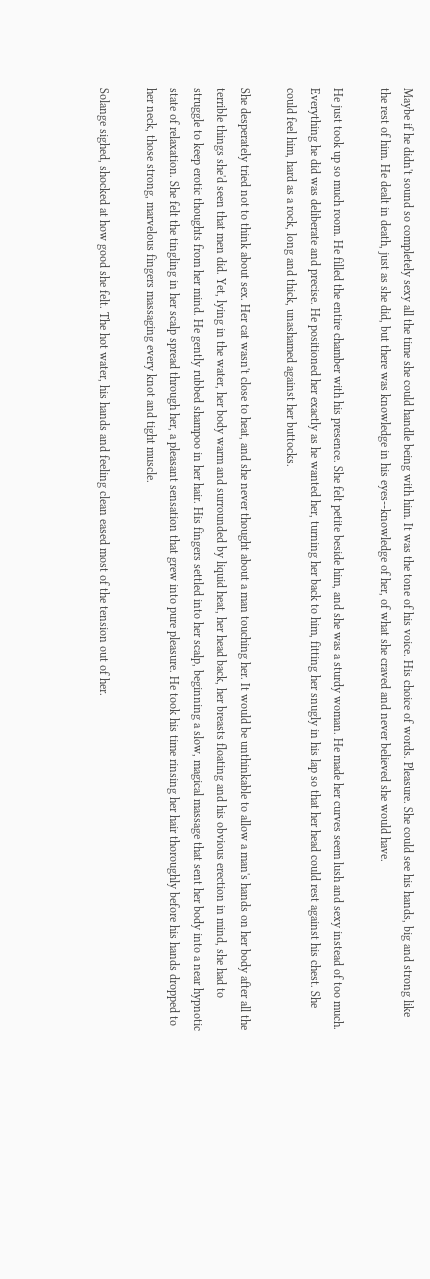Maybe if he didn't sound so completely sexy all the time she could handle being with him. It was the tone of his voice. His choice of words. Pleasure. She could see his hands, big and strong like the rest of him. He dealt in death, just as she did, but there was knowledge in his eyes--knowledge of her, of what she craved and never believed she would have.

He just took up so much room. He filled the entire chamber with his presence. She felt petite beside him, and she was a sturdy woman. He made her curves seem lush and sexy instead of too much. Everything he did was deliberate and precise. He positioned her exactly as he wanted her, turning her back to him, fitting her snugly in his lap so that her head could rest against his chest. She could feel him, hard as a rock, long and thick, unashamed against her buttocks.

She desperately tried not to think about sex. Her cat wasn't close to heat, and she never thought about a man touching her. It would be unthinkable to allow a man's hands on her body after all the terrible things she'd seen that men did. Yet, lying in the water, her body warm and surrounded by liquid heat, her head back, her breasts floating and his obvious erection in mind, she had to struggle to keep erotic thoughts from her mind. He gently rubbed shampoo in her hair. His fingers settled into her scalp, beginning a slow, magical massage that sent her body into a near hypnotic state of relaxation. She felt the tingling in her scalp spread through her, a pleasant sensation that grew into pure pleasure. He took his time rinsing her hair thoroughly before his hands dropped to her neck, those strong, marvelous fingers massaging every knot and tight muscle.

Solange sighed, shocked at how good she felt. The hot water, his hands and feeling clean eased most of the tension out of her.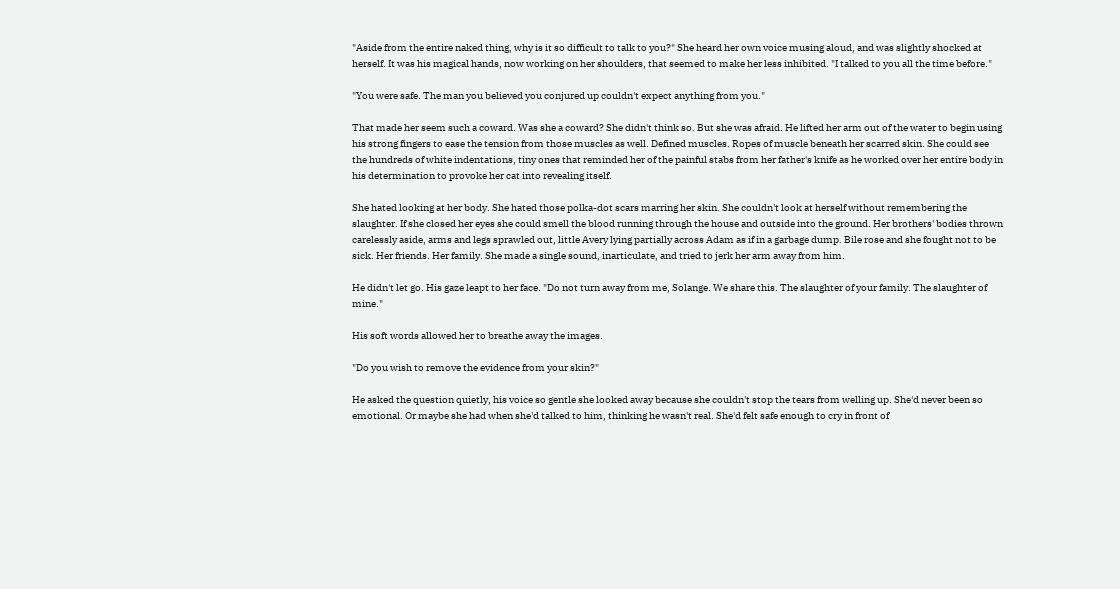"Aside from the entire naked thing, why is it so difficult to talk to you?" She heard her own voice musing aloud, and was slightly shocked at herself. It was his magical hands, now working on her shoulders, that seemed to make her less inhibited. "I talked to you all the time before."

"You were safe. The man you believed you conjured up couldn't expect anything from you."

That made her seem such a coward. Was she a coward? She didn't think so. But she was afraid. He lifted her arm out of the water to begin using his strong fingers to ease the tension from those muscles as well. Defined muscles. Ropes of muscle beneath her scarred skin. She could see the hundreds of white indentations, tiny ones that reminded her of the painful stabs from her father's knife as he worked over her entire body in his determination to provoke her cat into revealing itself.

She hated looking at her body. She hated those polka-dot scars marring her skin. She couldn't look at herself without remembering the slaughter. If she closed her eyes she could smell the blood running through the house and outside into the ground. Her brothers' bodies thrown carelessly aside, arms and legs sprawled out, little Avery lying partially across Adam as if in a garbage dump. Bile rose and she fought not to be sick. Her friends. Her family. She made a single sound, inarticulate, and tried to jerk her arm away from him.

He didn't let go. His gaze leapt to her face. "Do not turn away from me, Solange. We share this. The slaughter of your family. The slaughter of mine."

His soft words allowed her to breathe away the images.

"Do you wish to remove the evidence from your skin?"

He asked the question quietly, his voice so gentle she looked away because she couldn't stop the tears from welling up. She'd never been so emotional. Or maybe she had when she'd talked to him, thinking he wasn't real. She'd felt safe enough to cry in front of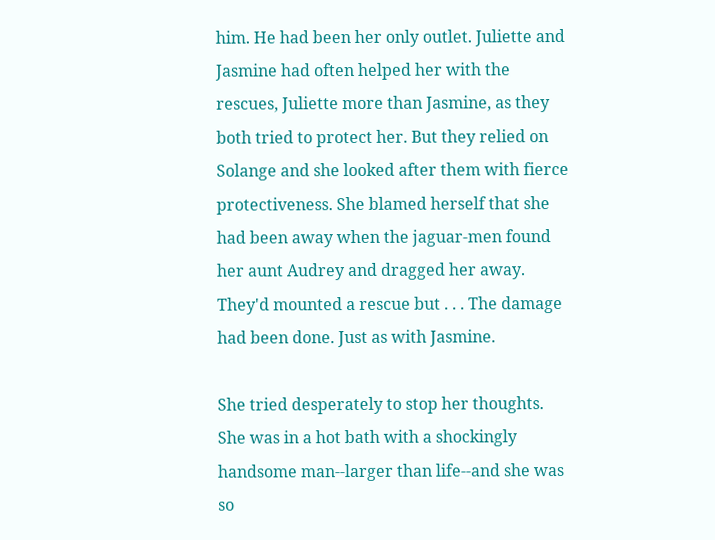him. He had been her only outlet. Juliette and Jasmine had often helped her with the rescues, Juliette more than Jasmine, as they both tried to protect her. But they relied on Solange and she looked after them with fierce protectiveness. She blamed herself that she had been away when the jaguar-men found her aunt Audrey and dragged her away. They'd mounted a rescue but . . . The damage had been done. Just as with Jasmine.

She tried desperately to stop her thoughts. She was in a hot bath with a shockingly handsome man--larger than life--and she was so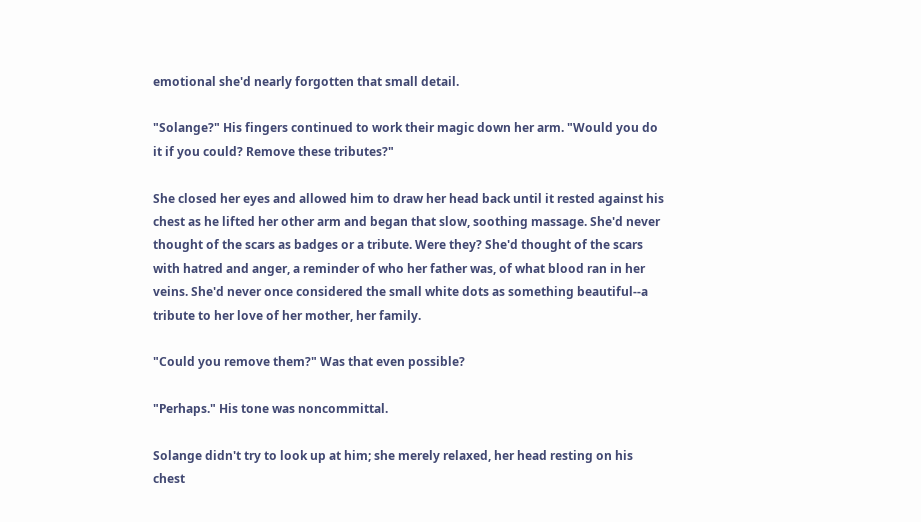emotional she'd nearly forgotten that small detail.

"Solange?" His fingers continued to work their magic down her arm. "Would you do it if you could? Remove these tributes?"

She closed her eyes and allowed him to draw her head back until it rested against his chest as he lifted her other arm and began that slow, soothing massage. She'd never thought of the scars as badges or a tribute. Were they? She'd thought of the scars with hatred and anger, a reminder of who her father was, of what blood ran in her veins. She'd never once considered the small white dots as something beautiful--a tribute to her love of her mother, her family.

"Could you remove them?" Was that even possible?

"Perhaps." His tone was noncommittal.

Solange didn't try to look up at him; she merely relaxed, her head resting on his chest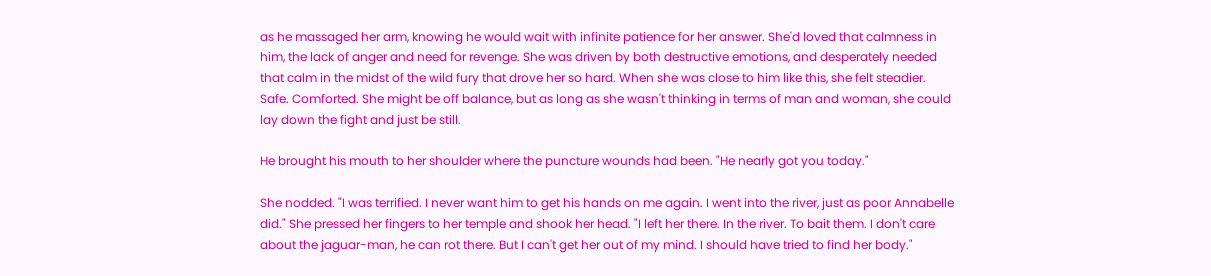as he massaged her arm, knowing he would wait with infinite patience for her answer. She'd loved that calmness in him, the lack of anger and need for revenge. She was driven by both destructive emotions, and desperately needed that calm in the midst of the wild fury that drove her so hard. When she was close to him like this, she felt steadier. Safe. Comforted. She might be off balance, but as long as she wasn't thinking in terms of man and woman, she could lay down the fight and just be still.

He brought his mouth to her shoulder where the puncture wounds had been. "He nearly got you today."

She nodded. "I was terrified. I never want him to get his hands on me again. I went into the river, just as poor Annabelle did." She pressed her fingers to her temple and shook her head. "I left her there. In the river. To bait them. I don't care about the jaguar-man, he can rot there. But I can't get her out of my mind. I should have tried to find her body."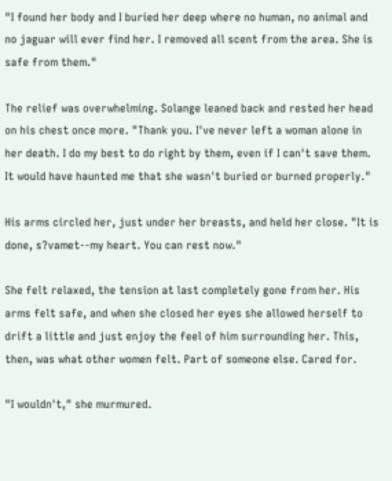"I found her body and I buried her deep where no human, no animal and no jaguar will ever find her. I removed all scent from the area. She is safe from them."

The relief was overwhelming. Solange leaned back and rested her head on his chest once more. "Thank you. I've never left a woman alone in her death. I do my best to do right by them, even if I can't save them. It would have haunted me that she wasn't buried or burned properly."

His arms circled her, just under her breasts, and held her close. "It is done, s?vamet--my heart. You can rest now."

She felt relaxed, the tension at last completely gone from her. His arms felt safe, and when she closed her eyes she allowed herself to drift a little and just enjoy the feel of him surrounding her. This, then, was what other women felt. Part of someone else. Cared for.

"I wouldn't," she murmured.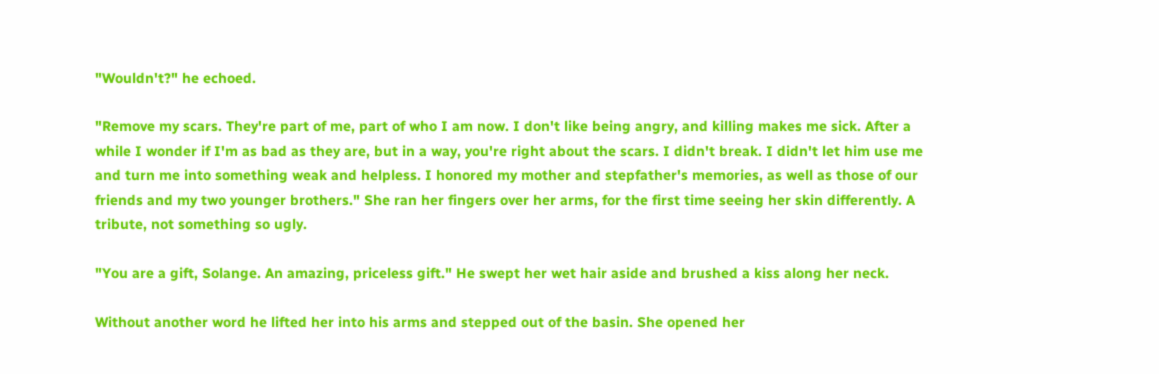"Wouldn't?" he echoed.

"Remove my scars. They're part of me, part of who I am now. I don't like being angry, and killing makes me sick. After a while I wonder if I'm as bad as they are, but in a way, you're right about the scars. I didn't break. I didn't let him use me and turn me into something weak and helpless. I honored my mother and stepfather's memories, as well as those of our friends and my two younger brothers." She ran her fingers over her arms, for the first time seeing her skin differently. A tribute, not something so ugly.

"You are a gift, Solange. An amazing, priceless gift." He swept her wet hair aside and brushed a kiss along her neck.

Without another word he lifted her into his arms and stepped out of the basin. She opened her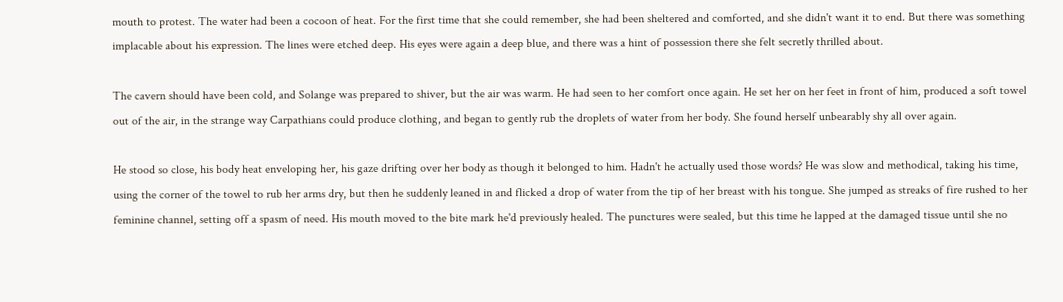mouth to protest. The water had been a cocoon of heat. For the first time that she could remember, she had been sheltered and comforted, and she didn't want it to end. But there was something implacable about his expression. The lines were etched deep. His eyes were again a deep blue, and there was a hint of possession there she felt secretly thrilled about.

The cavern should have been cold, and Solange was prepared to shiver, but the air was warm. He had seen to her comfort once again. He set her on her feet in front of him, produced a soft towel out of the air, in the strange way Carpathians could produce clothing, and began to gently rub the droplets of water from her body. She found herself unbearably shy all over again.

He stood so close, his body heat enveloping her, his gaze drifting over her body as though it belonged to him. Hadn't he actually used those words? He was slow and methodical, taking his time, using the corner of the towel to rub her arms dry, but then he suddenly leaned in and flicked a drop of water from the tip of her breast with his tongue. She jumped as streaks of fire rushed to her feminine channel, setting off a spasm of need. His mouth moved to the bite mark he'd previously healed. The punctures were sealed, but this time he lapped at the damaged tissue until she no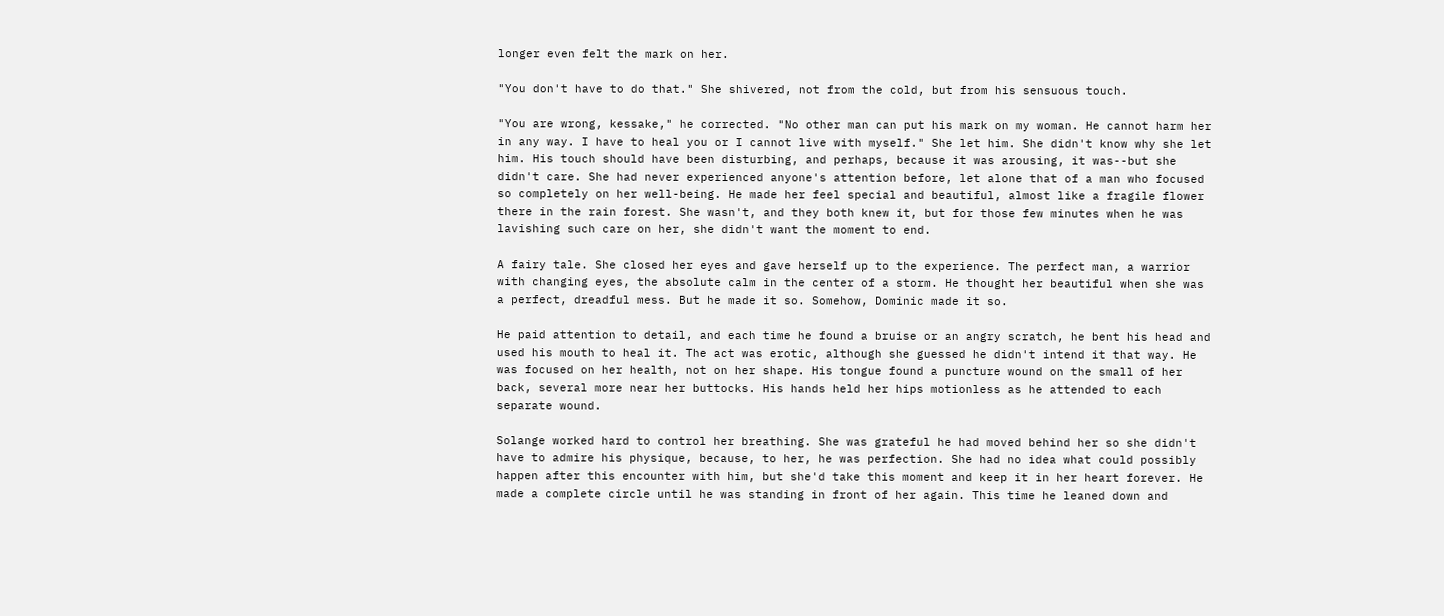longer even felt the mark on her.

"You don't have to do that." She shivered, not from the cold, but from his sensuous touch.

"You are wrong, kessake," he corrected. "No other man can put his mark on my woman. He cannot harm her in any way. I have to heal you or I cannot live with myself." She let him. She didn't know why she let him. His touch should have been disturbing, and perhaps, because it was arousing, it was--but she didn't care. She had never experienced anyone's attention before, let alone that of a man who focused so completely on her well-being. He made her feel special and beautiful, almost like a fragile flower there in the rain forest. She wasn't, and they both knew it, but for those few minutes when he was lavishing such care on her, she didn't want the moment to end.

A fairy tale. She closed her eyes and gave herself up to the experience. The perfect man, a warrior with changing eyes, the absolute calm in the center of a storm. He thought her beautiful when she was a perfect, dreadful mess. But he made it so. Somehow, Dominic made it so.

He paid attention to detail, and each time he found a bruise or an angry scratch, he bent his head and used his mouth to heal it. The act was erotic, although she guessed he didn't intend it that way. He was focused on her health, not on her shape. His tongue found a puncture wound on the small of her back, several more near her buttocks. His hands held her hips motionless as he attended to each separate wound.

Solange worked hard to control her breathing. She was grateful he had moved behind her so she didn't have to admire his physique, because, to her, he was perfection. She had no idea what could possibly happen after this encounter with him, but she'd take this moment and keep it in her heart forever. He made a complete circle until he was standing in front of her again. This time he leaned down and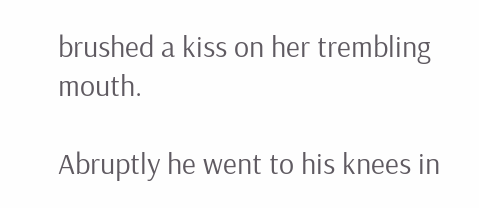brushed a kiss on her trembling mouth.

Abruptly he went to his knees in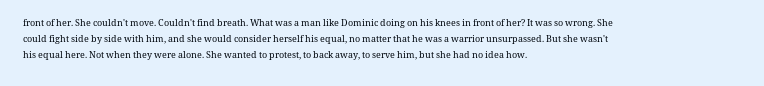front of her. She couldn't move. Couldn't find breath. What was a man like Dominic doing on his knees in front of her? It was so wrong. She could fight side by side with him, and she would consider herself his equal, no matter that he was a warrior unsurpassed. But she wasn't his equal here. Not when they were alone. She wanted to protest, to back away, to serve him, but she had no idea how.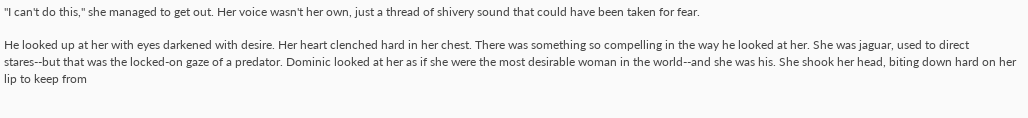"I can't do this," she managed to get out. Her voice wasn't her own, just a thread of shivery sound that could have been taken for fear.

He looked up at her with eyes darkened with desire. Her heart clenched hard in her chest. There was something so compelling in the way he looked at her. She was jaguar, used to direct stares--but that was the locked-on gaze of a predator. Dominic looked at her as if she were the most desirable woman in the world--and she was his. She shook her head, biting down hard on her lip to keep from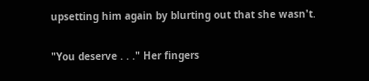upsetting him again by blurting out that she wasn't.

"You deserve . . ." Her fingers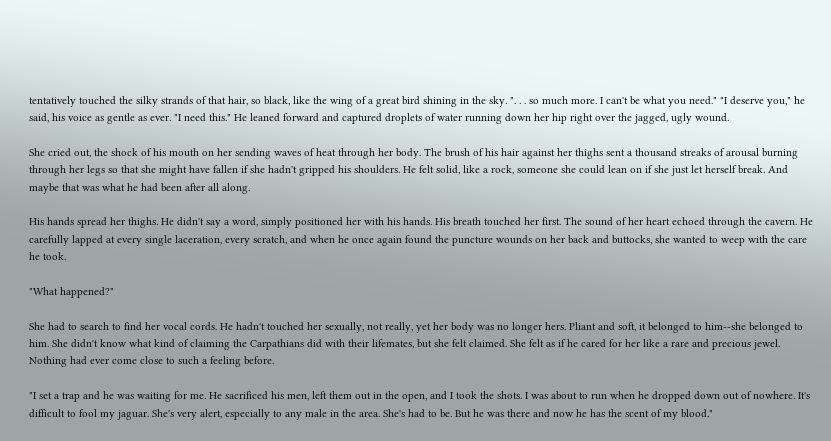tentatively touched the silky strands of that hair, so black, like the wing of a great bird shining in the sky. ". . . so much more. I can't be what you need." "I deserve you," he said, his voice as gentle as ever. "I need this." He leaned forward and captured droplets of water running down her hip right over the jagged, ugly wound.

She cried out, the shock of his mouth on her sending waves of heat through her body. The brush of his hair against her thighs sent a thousand streaks of arousal burning through her legs so that she might have fallen if she hadn't gripped his shoulders. He felt solid, like a rock, someone she could lean on if she just let herself break. And maybe that was what he had been after all along.

His hands spread her thighs. He didn't say a word, simply positioned her with his hands. His breath touched her first. The sound of her heart echoed through the cavern. He carefully lapped at every single laceration, every scratch, and when he once again found the puncture wounds on her back and buttocks, she wanted to weep with the care he took.

"What happened?"

She had to search to find her vocal cords. He hadn't touched her sexually, not really, yet her body was no longer hers. Pliant and soft, it belonged to him--she belonged to him. She didn't know what kind of claiming the Carpathians did with their lifemates, but she felt claimed. She felt as if he cared for her like a rare and precious jewel. Nothing had ever come close to such a feeling before.

"I set a trap and he was waiting for me. He sacrificed his men, left them out in the open, and I took the shots. I was about to run when he dropped down out of nowhere. It's difficult to fool my jaguar. She's very alert, especially to any male in the area. She's had to be. But he was there and now he has the scent of my blood."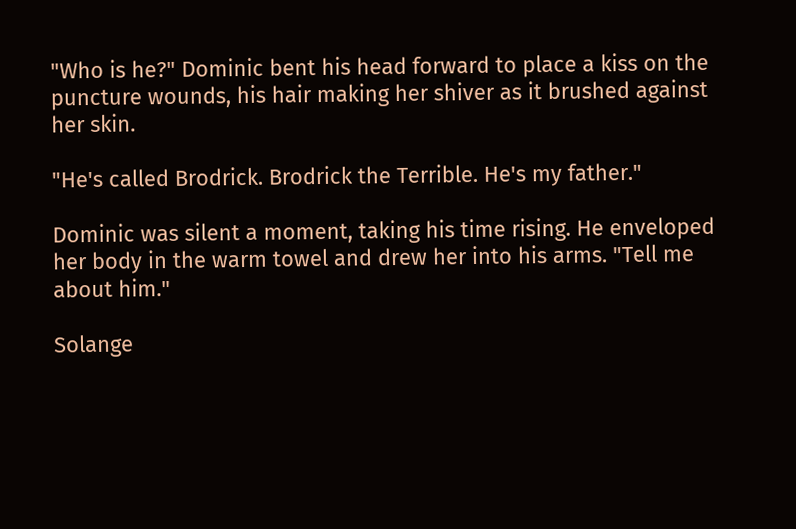"Who is he?" Dominic bent his head forward to place a kiss on the puncture wounds, his hair making her shiver as it brushed against her skin.

"He's called Brodrick. Brodrick the Terrible. He's my father."

Dominic was silent a moment, taking his time rising. He enveloped her body in the warm towel and drew her into his arms. "Tell me about him."

Solange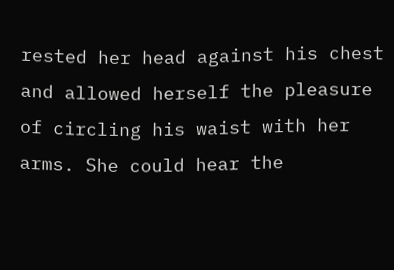rested her head against his chest and allowed herself the pleasure of circling his waist with her arms. She could hear the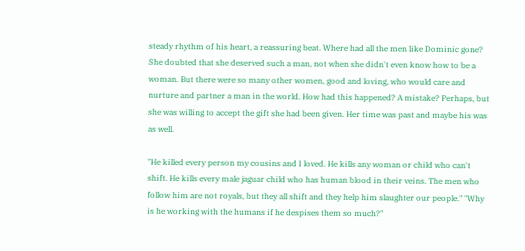steady rhythm of his heart, a reassuring beat. Where had all the men like Dominic gone? She doubted that she deserved such a man, not when she didn't even know how to be a woman. But there were so many other women, good and loving, who would care and nurture and partner a man in the world. How had this happened? A mistake? Perhaps, but she was willing to accept the gift she had been given. Her time was past and maybe his was as well.

"He killed every person my cousins and I loved. He kills any woman or child who can't shift. He kills every male jaguar child who has human blood in their veins. The men who follow him are not royals, but they all shift and they help him slaughter our people." "Why is he working with the humans if he despises them so much?"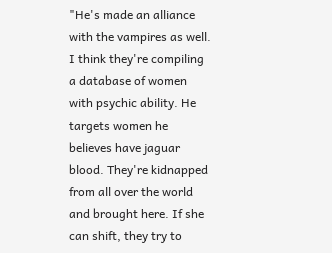"He's made an alliance with the vampires as well. I think they're compiling a database of women with psychic ability. He targets women he believes have jaguar blood. They're kidnapped from all over the world and brought here. If she can shift, they try to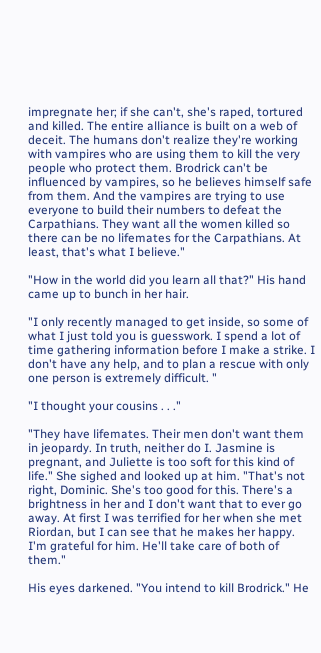impregnate her; if she can't, she's raped, tortured and killed. The entire alliance is built on a web of deceit. The humans don't realize they're working with vampires who are using them to kill the very people who protect them. Brodrick can't be influenced by vampires, so he believes himself safe from them. And the vampires are trying to use everyone to build their numbers to defeat the Carpathians. They want all the women killed so there can be no lifemates for the Carpathians. At least, that's what I believe."

"How in the world did you learn all that?" His hand came up to bunch in her hair.

"I only recently managed to get inside, so some of what I just told you is guesswork. I spend a lot of time gathering information before I make a strike. I don't have any help, and to plan a rescue with only one person is extremely difficult. "

"I thought your cousins . . ."

"They have lifemates. Their men don't want them in jeopardy. In truth, neither do I. Jasmine is pregnant, and Juliette is too soft for this kind of life." She sighed and looked up at him. "That's not right, Dominic. She's too good for this. There's a brightness in her and I don't want that to ever go away. At first I was terrified for her when she met Riordan, but I can see that he makes her happy. I'm grateful for him. He'll take care of both of them."

His eyes darkened. "You intend to kill Brodrick." He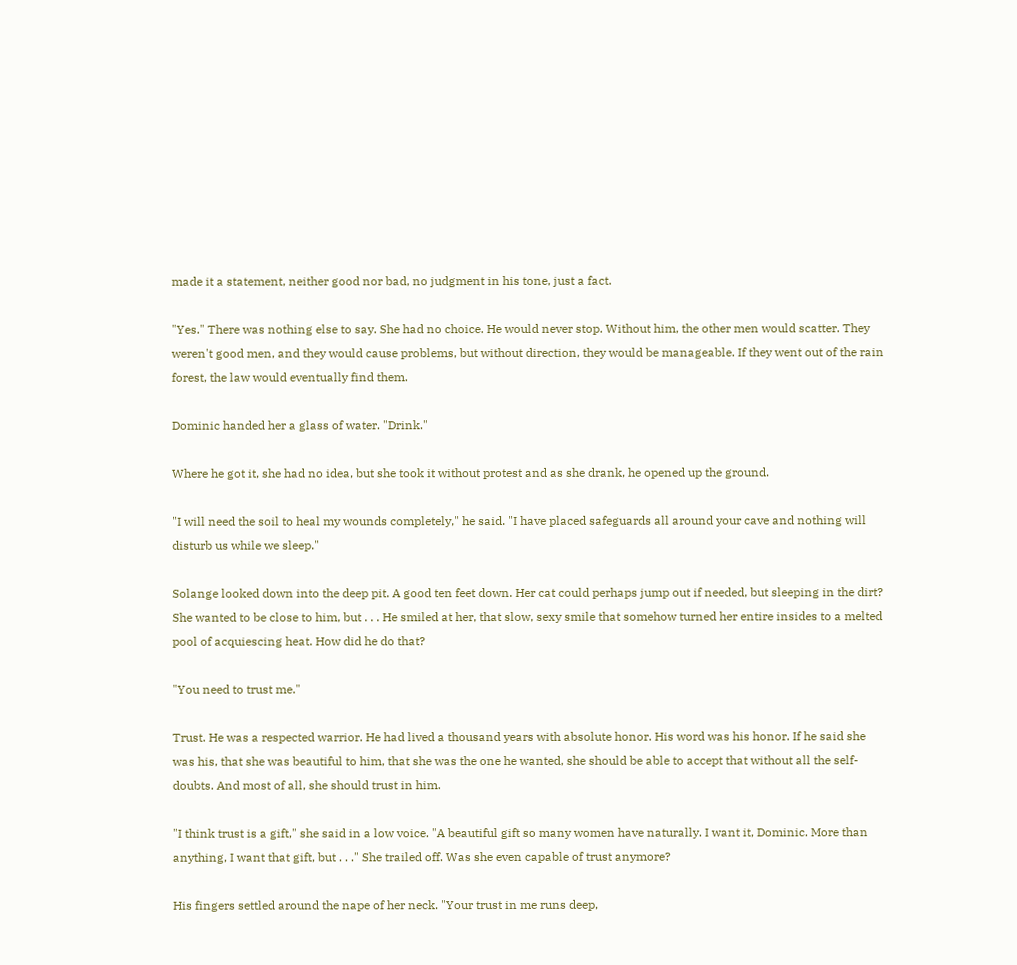made it a statement, neither good nor bad, no judgment in his tone, just a fact.

"Yes." There was nothing else to say. She had no choice. He would never stop. Without him, the other men would scatter. They weren't good men, and they would cause problems, but without direction, they would be manageable. If they went out of the rain forest, the law would eventually find them.

Dominic handed her a glass of water. "Drink."

Where he got it, she had no idea, but she took it without protest and as she drank, he opened up the ground.

"I will need the soil to heal my wounds completely," he said. "I have placed safeguards all around your cave and nothing will disturb us while we sleep."

Solange looked down into the deep pit. A good ten feet down. Her cat could perhaps jump out if needed, but sleeping in the dirt? She wanted to be close to him, but . . . He smiled at her, that slow, sexy smile that somehow turned her entire insides to a melted pool of acquiescing heat. How did he do that?

"You need to trust me."

Trust. He was a respected warrior. He had lived a thousand years with absolute honor. His word was his honor. If he said she was his, that she was beautiful to him, that she was the one he wanted, she should be able to accept that without all the self-doubts. And most of all, she should trust in him.

"I think trust is a gift," she said in a low voice. "A beautiful gift so many women have naturally. I want it, Dominic. More than anything, I want that gift, but . . ." She trailed off. Was she even capable of trust anymore?

His fingers settled around the nape of her neck. "Your trust in me runs deep,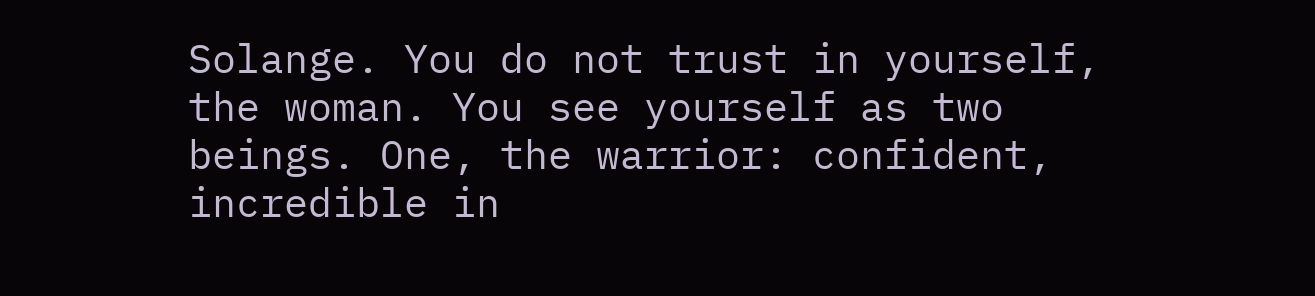Solange. You do not trust in yourself, the woman. You see yourself as two beings. One, the warrior: confident, incredible in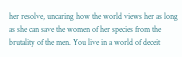her resolve, uncaring how the world views her as long as she can save the women of her species from the brutality of the men. You live in a world of deceit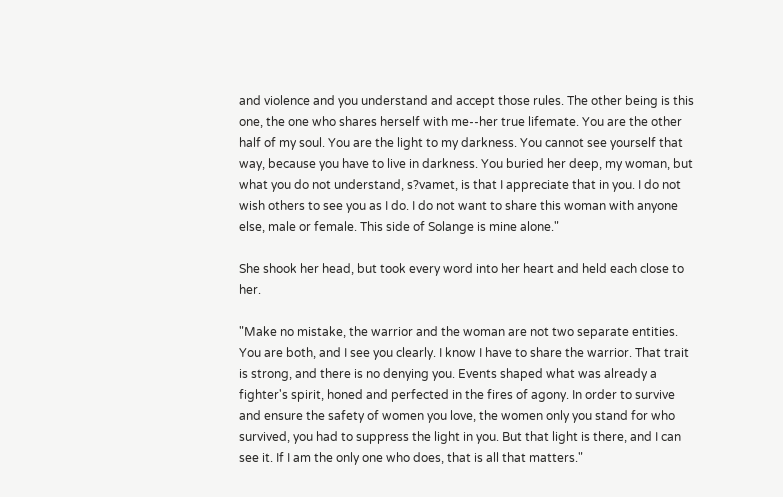and violence and you understand and accept those rules. The other being is this one, the one who shares herself with me--her true lifemate. You are the other half of my soul. You are the light to my darkness. You cannot see yourself that way, because you have to live in darkness. You buried her deep, my woman, but what you do not understand, s?vamet, is that I appreciate that in you. I do not wish others to see you as I do. I do not want to share this woman with anyone else, male or female. This side of Solange is mine alone."

She shook her head, but took every word into her heart and held each close to her.

"Make no mistake, the warrior and the woman are not two separate entities. You are both, and I see you clearly. I know I have to share the warrior. That trait is strong, and there is no denying you. Events shaped what was already a fighter's spirit, honed and perfected in the fires of agony. In order to survive and ensure the safety of women you love, the women only you stand for who survived, you had to suppress the light in you. But that light is there, and I can see it. If I am the only one who does, that is all that matters."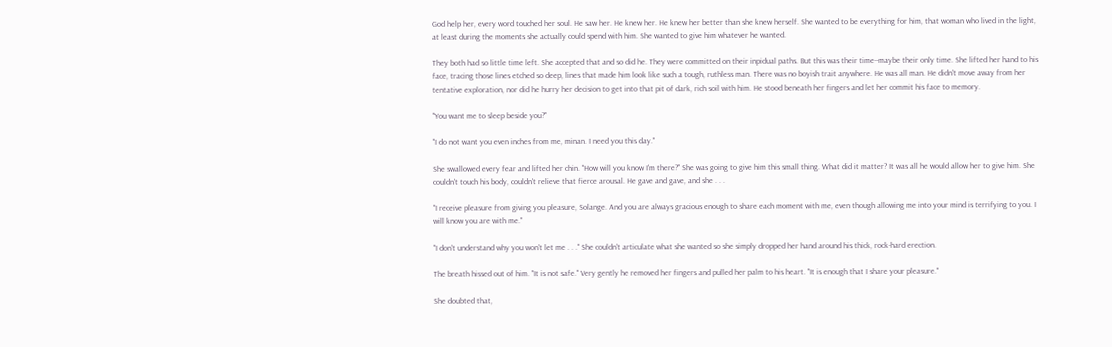God help her, every word touched her soul. He saw her. He knew her. He knew her better than she knew herself. She wanted to be everything for him, that woman who lived in the light, at least during the moments she actually could spend with him. She wanted to give him whatever he wanted.

They both had so little time left. She accepted that and so did he. They were committed on their inpidual paths. But this was their time--maybe their only time. She lifted her hand to his face, tracing those lines etched so deep, lines that made him look like such a tough, ruthless man. There was no boyish trait anywhere. He was all man. He didn't move away from her tentative exploration, nor did he hurry her decision to get into that pit of dark, rich soil with him. He stood beneath her fingers and let her commit his face to memory.

"You want me to sleep beside you?"

"I do not want you even inches from me, minan. I need you this day."

She swallowed every fear and lifted her chin. "How will you know I'm there?" She was going to give him this small thing. What did it matter? It was all he would allow her to give him. She couldn't touch his body, couldn't relieve that fierce arousal. He gave and gave, and she . . .

"I receive pleasure from giving you pleasure, Solange. And you are always gracious enough to share each moment with me, even though allowing me into your mind is terrifying to you. I will know you are with me."

"I don't understand why you won't let me . . ." She couldn't articulate what she wanted so she simply dropped her hand around his thick, rock-hard erection.

The breath hissed out of him. "It is not safe." Very gently he removed her fingers and pulled her palm to his heart. "It is enough that I share your pleasure."

She doubted that,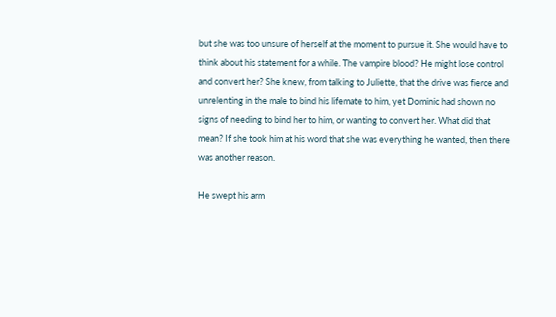but she was too unsure of herself at the moment to pursue it. She would have to think about his statement for a while. The vampire blood? He might lose control and convert her? She knew, from talking to Juliette, that the drive was fierce and unrelenting in the male to bind his lifemate to him, yet Dominic had shown no signs of needing to bind her to him, or wanting to convert her. What did that mean? If she took him at his word that she was everything he wanted, then there was another reason.

He swept his arm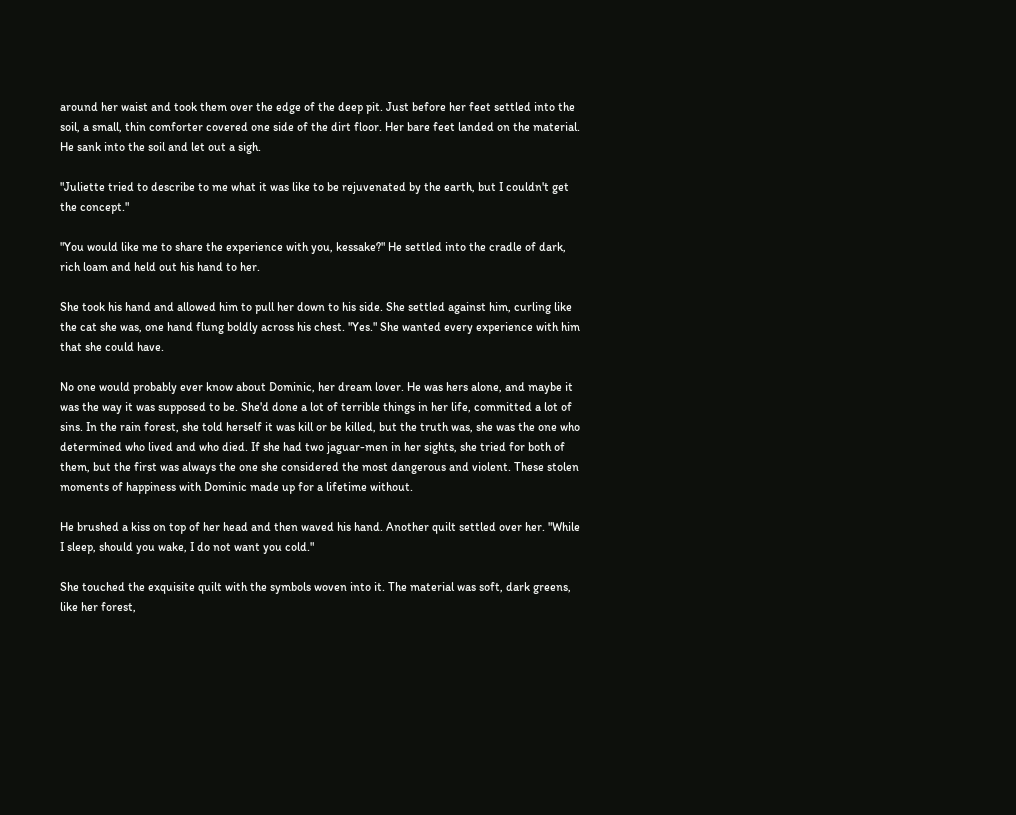around her waist and took them over the edge of the deep pit. Just before her feet settled into the soil, a small, thin comforter covered one side of the dirt floor. Her bare feet landed on the material. He sank into the soil and let out a sigh.

"Juliette tried to describe to me what it was like to be rejuvenated by the earth, but I couldn't get the concept."

"You would like me to share the experience with you, kessake?" He settled into the cradle of dark, rich loam and held out his hand to her.

She took his hand and allowed him to pull her down to his side. She settled against him, curling like the cat she was, one hand flung boldly across his chest. "Yes." She wanted every experience with him that she could have.

No one would probably ever know about Dominic, her dream lover. He was hers alone, and maybe it was the way it was supposed to be. She'd done a lot of terrible things in her life, committed a lot of sins. In the rain forest, she told herself it was kill or be killed, but the truth was, she was the one who determined who lived and who died. If she had two jaguar-men in her sights, she tried for both of them, but the first was always the one she considered the most dangerous and violent. These stolen moments of happiness with Dominic made up for a lifetime without.

He brushed a kiss on top of her head and then waved his hand. Another quilt settled over her. "While I sleep, should you wake, I do not want you cold."

She touched the exquisite quilt with the symbols woven into it. The material was soft, dark greens, like her forest,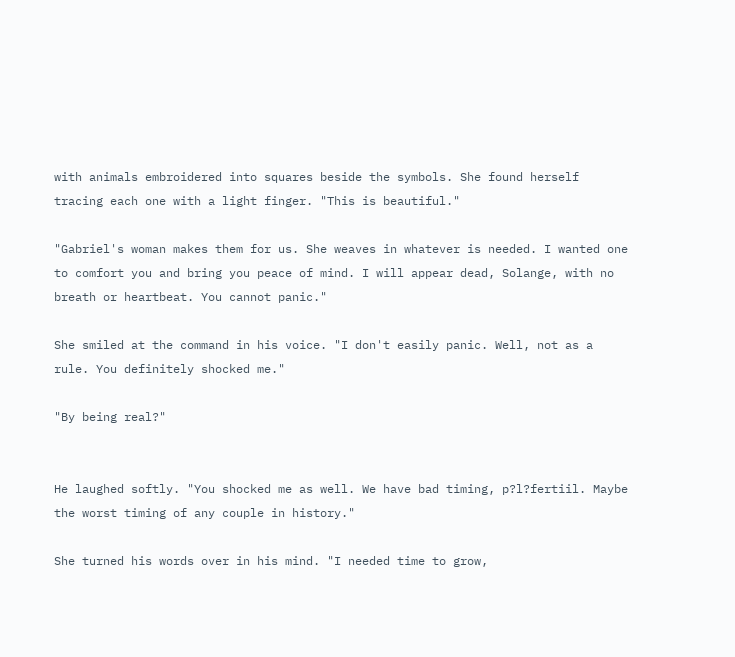with animals embroidered into squares beside the symbols. She found herself tracing each one with a light finger. "This is beautiful."

"Gabriel's woman makes them for us. She weaves in whatever is needed. I wanted one to comfort you and bring you peace of mind. I will appear dead, Solange, with no breath or heartbeat. You cannot panic."

She smiled at the command in his voice. "I don't easily panic. Well, not as a rule. You definitely shocked me."

"By being real?"


He laughed softly. "You shocked me as well. We have bad timing, p?l?fertiil. Maybe the worst timing of any couple in history."

She turned his words over in his mind. "I needed time to grow,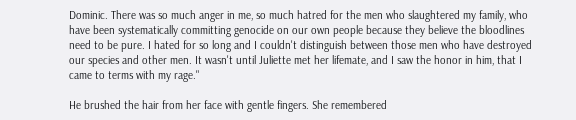Dominic. There was so much anger in me, so much hatred for the men who slaughtered my family, who have been systematically committing genocide on our own people because they believe the bloodlines need to be pure. I hated for so long and I couldn't distinguish between those men who have destroyed our species and other men. It wasn't until Juliette met her lifemate, and I saw the honor in him, that I came to terms with my rage."

He brushed the hair from her face with gentle fingers. She remembered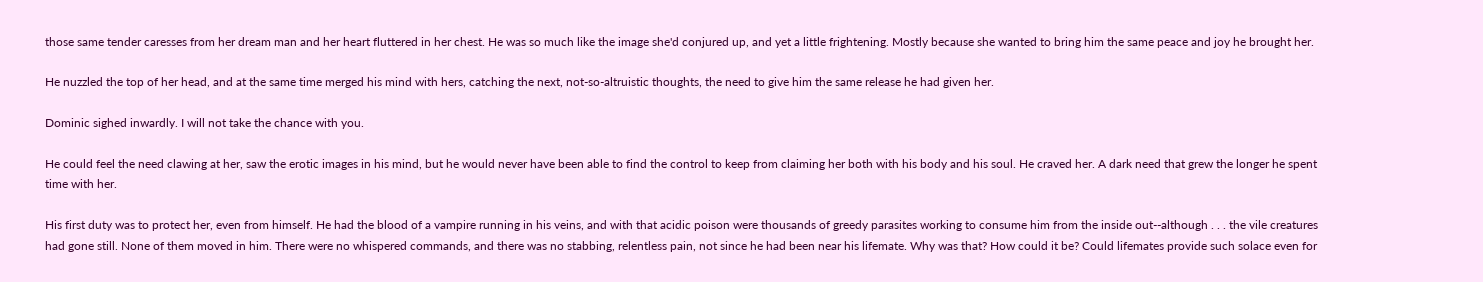those same tender caresses from her dream man and her heart fluttered in her chest. He was so much like the image she'd conjured up, and yet a little frightening. Mostly because she wanted to bring him the same peace and joy he brought her.

He nuzzled the top of her head, and at the same time merged his mind with hers, catching the next, not-so-altruistic thoughts, the need to give him the same release he had given her.

Dominic sighed inwardly. I will not take the chance with you.

He could feel the need clawing at her, saw the erotic images in his mind, but he would never have been able to find the control to keep from claiming her both with his body and his soul. He craved her. A dark need that grew the longer he spent time with her.

His first duty was to protect her, even from himself. He had the blood of a vampire running in his veins, and with that acidic poison were thousands of greedy parasites working to consume him from the inside out--although . . . the vile creatures had gone still. None of them moved in him. There were no whispered commands, and there was no stabbing, relentless pain, not since he had been near his lifemate. Why was that? How could it be? Could lifemates provide such solace even for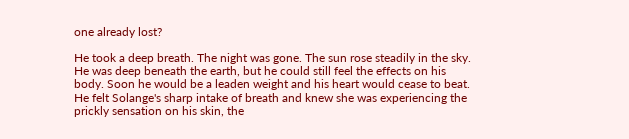one already lost?

He took a deep breath. The night was gone. The sun rose steadily in the sky. He was deep beneath the earth, but he could still feel the effects on his body. Soon he would be a leaden weight and his heart would cease to beat. He felt Solange's sharp intake of breath and knew she was experiencing the prickly sensation on his skin, the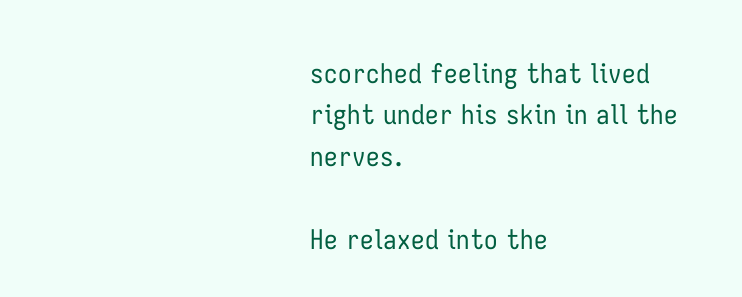scorched feeling that lived right under his skin in all the nerves.

He relaxed into the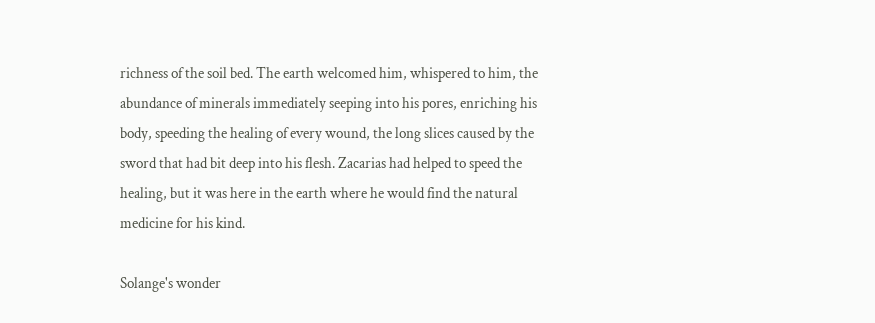richness of the soil bed. The earth welcomed him, whispered to him, the abundance of minerals immediately seeping into his pores, enriching his body, speeding the healing of every wound, the long slices caused by the sword that had bit deep into his flesh. Zacarias had helped to speed the healing, but it was here in the earth where he would find the natural medicine for his kind.

Solange's wonder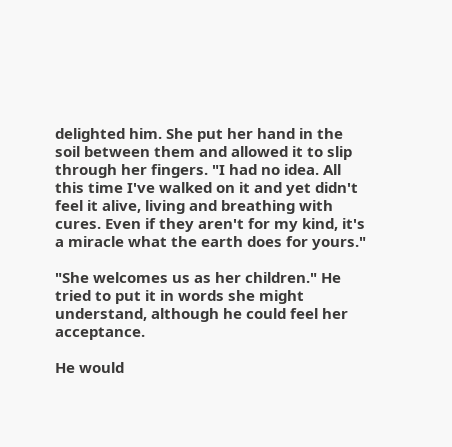delighted him. She put her hand in the soil between them and allowed it to slip through her fingers. "I had no idea. All this time I've walked on it and yet didn't feel it alive, living and breathing with cures. Even if they aren't for my kind, it's a miracle what the earth does for yours."

"She welcomes us as her children." He tried to put it in words she might understand, although he could feel her acceptance.

He would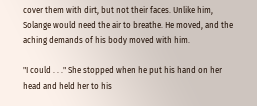cover them with dirt, but not their faces. Unlike him, Solange would need the air to breathe. He moved, and the aching demands of his body moved with him.

"I could . . ." She stopped when he put his hand on her head and held her to his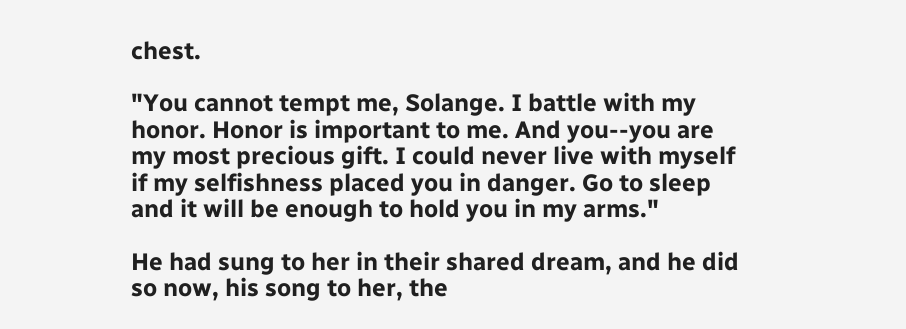chest.

"You cannot tempt me, Solange. I battle with my honor. Honor is important to me. And you--you are my most precious gift. I could never live with myself if my selfishness placed you in danger. Go to sleep and it will be enough to hold you in my arms."

He had sung to her in their shared dream, and he did so now, his song to her, the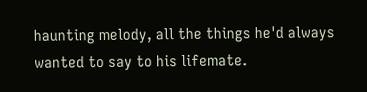haunting melody, all the things he'd always wanted to say to his lifemate.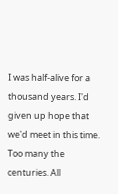I was half-alive for a thousand years. I'd given up hope that we'd meet in this time. Too many the centuries. All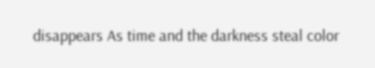disappears As time and the darkness steal color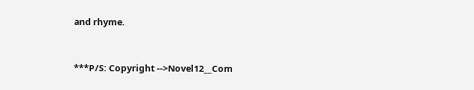and rhyme.


***P/S: Copyright -->Novel12__Com